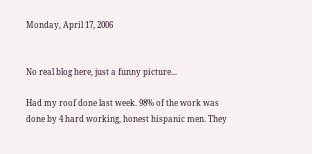Monday, April 17, 2006


No real blog here, just a funny picture...

Had my roof done last week. 98% of the work was done by 4 hard working, honest hispanic men. They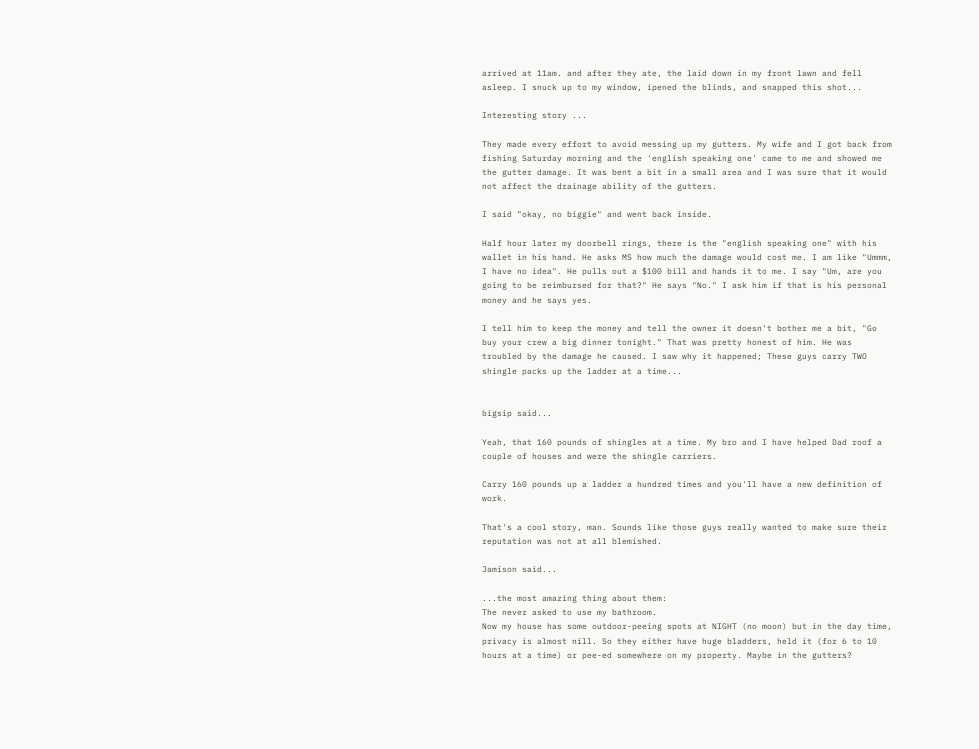arrived at 11am. and after they ate, the laid down in my front lawn and fell asleep. I snuck up to my window, ipened the blinds, and snapped this shot...

Interesting story ...

They made every effort to avoid messing up my gutters. My wife and I got back from fishing Saturday morning and the 'english speaking one' came to me and showed me the gutter damage. It was bent a bit in a small area and I was sure that it would not affect the drainage ability of the gutters.

I said "okay, no biggie" and went back inside.

Half hour later my doorbell rings, there is the "english speaking one" with his wallet in his hand. He asks MS how much the damage would cost me. I am like "Ummm, I have no idea". He pulls out a $100 bill and hands it to me. I say "Um, are you going to be reimbursed for that?" He says "No." I ask him if that is his personal money and he says yes.

I tell him to keep the money and tell the owner it doesn't bother me a bit, "Go buy your crew a big dinner tonight." That was pretty honest of him. He was troubled by the damage he caused. I saw why it happened; These guys carry TWO shingle packs up the ladder at a time...


bigsip said...

Yeah, that 160 pounds of shingles at a time. My bro and I have helped Dad roof a couple of houses and were the shingle carriers.

Carry 160 pounds up a ladder a hundred times and you'll have a new definition of work.

That's a cool story, man. Sounds like those guys really wanted to make sure their reputation was not at all blemished.

Jamison said...

...the most amazing thing about them:
The never asked to use my bathroom.
Now my house has some outdoor-peeing spots at NIGHT (no moon) but in the day time, privacy is almost nill. So they either have huge bladders, held it (for 6 to 10 hours at a time) or pee-ed somewhere on my property. Maybe in the gutters?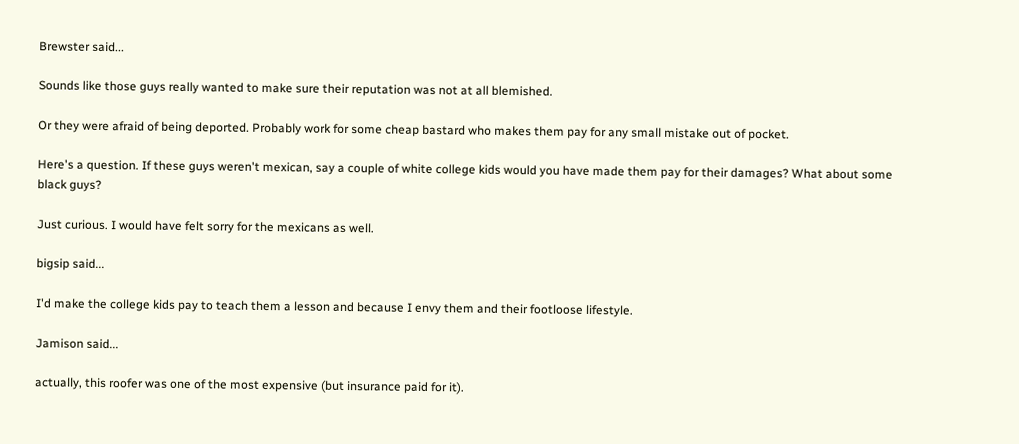Brewster said...

Sounds like those guys really wanted to make sure their reputation was not at all blemished.

Or they were afraid of being deported. Probably work for some cheap bastard who makes them pay for any small mistake out of pocket.

Here's a question. If these guys weren't mexican, say a couple of white college kids would you have made them pay for their damages? What about some black guys?

Just curious. I would have felt sorry for the mexicans as well.

bigsip said...

I'd make the college kids pay to teach them a lesson and because I envy them and their footloose lifestyle.

Jamison said...

actually, this roofer was one of the most expensive (but insurance paid for it).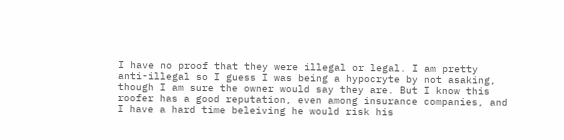I have no proof that they were illegal or legal. I am pretty anti-illegal so I guess I was being a hypocryte by not asaking, though I am sure the owner would say they are. But I know this roofer has a good reputation, even among insurance companies, and I have a hard time beleiving he would risk his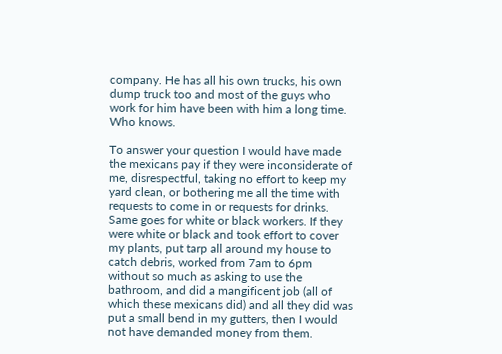company. He has all his own trucks, his own dump truck too and most of the guys who work for him have been with him a long time. Who knows.

To answer your question I would have made the mexicans pay if they were inconsiderate of me, disrespectful, taking no effort to keep my yard clean, or bothering me all the time with requests to come in or requests for drinks. Same goes for white or black workers. If they were white or black and took effort to cover my plants, put tarp all around my house to catch debris, worked from 7am to 6pm without so much as asking to use the bathroom, and did a mangificent job (all of which these mexicans did) and all they did was put a small bend in my gutters, then I would not have demanded money from them.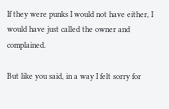If they were punks I would not have either, I would have just called the owner and complained.

But like you said, in a way I felt sorry for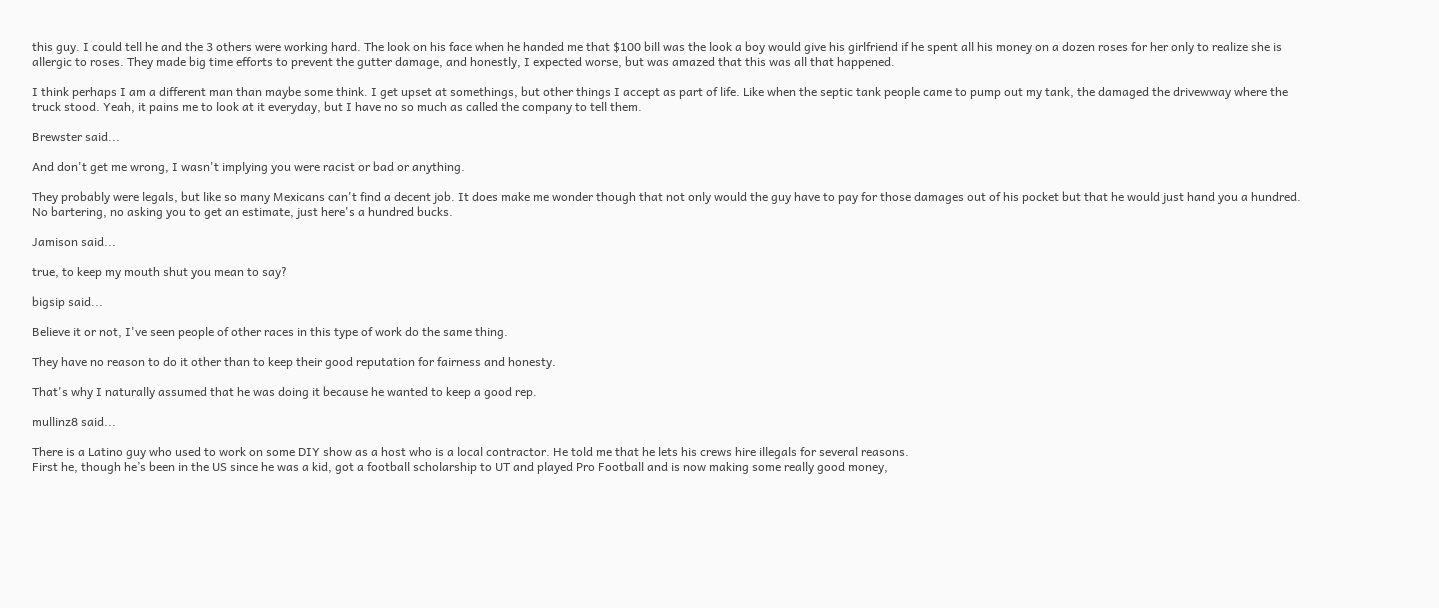this guy. I could tell he and the 3 others were working hard. The look on his face when he handed me that $100 bill was the look a boy would give his girlfriend if he spent all his money on a dozen roses for her only to realize she is allergic to roses. They made big time efforts to prevent the gutter damage, and honestly, I expected worse, but was amazed that this was all that happened.

I think perhaps I am a different man than maybe some think. I get upset at somethings, but other things I accept as part of life. Like when the septic tank people came to pump out my tank, the damaged the drivewway where the truck stood. Yeah, it pains me to look at it everyday, but I have no so much as called the company to tell them.

Brewster said...

And don't get me wrong, I wasn't implying you were racist or bad or anything.

They probably were legals, but like so many Mexicans can't find a decent job. It does make me wonder though that not only would the guy have to pay for those damages out of his pocket but that he would just hand you a hundred. No bartering, no asking you to get an estimate, just here's a hundred bucks.

Jamison said...

true, to keep my mouth shut you mean to say?

bigsip said...

Believe it or not, I've seen people of other races in this type of work do the same thing.

They have no reason to do it other than to keep their good reputation for fairness and honesty.

That's why I naturally assumed that he was doing it because he wanted to keep a good rep.

mullinz8 said...

There is a Latino guy who used to work on some DIY show as a host who is a local contractor. He told me that he lets his crews hire illegals for several reasons.
First he, though he’s been in the US since he was a kid, got a football scholarship to UT and played Pro Football and is now making some really good money,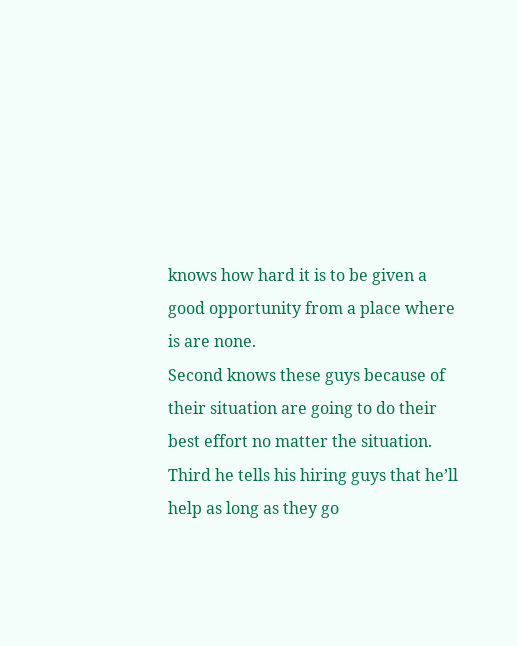knows how hard it is to be given a good opportunity from a place where is are none.
Second knows these guys because of their situation are going to do their best effort no matter the situation.
Third he tells his hiring guys that he’ll help as long as they go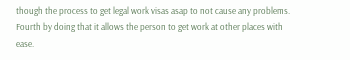though the process to get legal work visas asap to not cause any problems.
Fourth by doing that it allows the person to get work at other places with ease.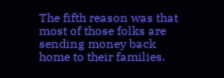The fifth reason was that most of those folks are sending money back home to their families.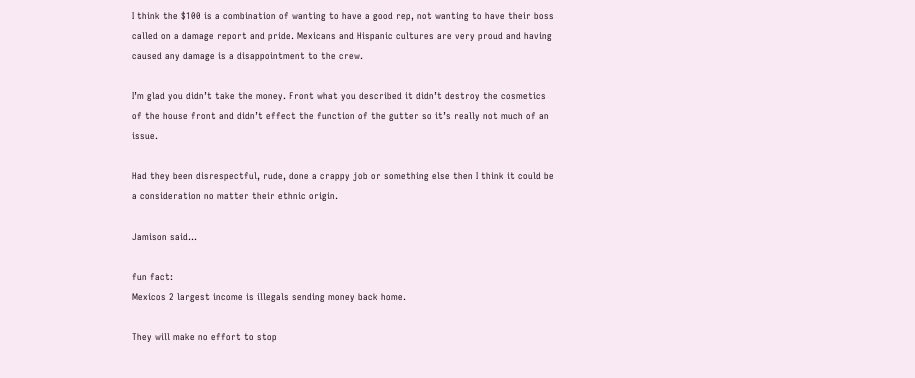I think the $100 is a combination of wanting to have a good rep, not wanting to have their boss called on a damage report and pride. Mexicans and Hispanic cultures are very proud and having caused any damage is a disappointment to the crew.

I’m glad you didn’t take the money. Front what you described it didn’t destroy the cosmetics of the house front and didn’t effect the function of the gutter so it’s really not much of an issue.

Had they been disrespectful, rude, done a crappy job or something else then I think it could be a consideration no matter their ethnic origin.

Jamison said...

fun fact:
Mexicos 2 largest income is illegals sending money back home.

They will make no effort to stop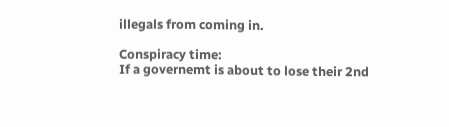illegals from coming in.

Conspiracy time:
If a governemt is about to lose their 2nd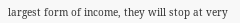largest form of income, they will stop at very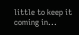little to keep it coming in...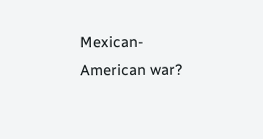Mexican-American war?